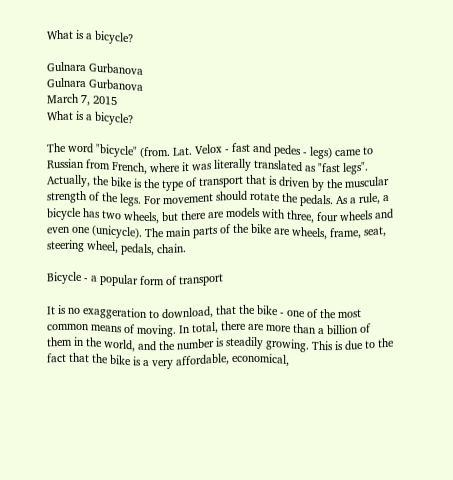What is a bicycle?

Gulnara Gurbanova
Gulnara Gurbanova
March 7, 2015
What is a bicycle?

The word "bicycle" (from. Lat. Velox - fast and pedes - legs) came to Russian from French, where it was literally translated as "fast legs". Actually, the bike is the type of transport that is driven by the muscular strength of the legs. For movement should rotate the pedals. As a rule, a bicycle has two wheels, but there are models with three, four wheels and even one (unicycle). The main parts of the bike are wheels, frame, seat, steering wheel, pedals, chain.

Bicycle - a popular form of transport

It is no exaggeration to download, that the bike - one of the most common means of moving. In total, there are more than a billion of them in the world, and the number is steadily growing. This is due to the fact that the bike is a very affordable, economical,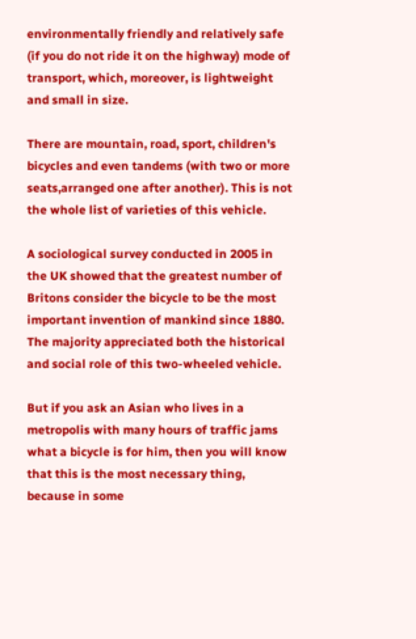environmentally friendly and relatively safe (if you do not ride it on the highway) mode of transport, which, moreover, is lightweight and small in size.

There are mountain, road, sport, children's bicycles and even tandems (with two or more seats,arranged one after another). This is not the whole list of varieties of this vehicle.

A sociological survey conducted in 2005 in the UK showed that the greatest number of Britons consider the bicycle to be the most important invention of mankind since 1880. The majority appreciated both the historical and social role of this two-wheeled vehicle.

But if you ask an Asian who lives in a metropolis with many hours of traffic jams what a bicycle is for him, then you will know that this is the most necessary thing, because in some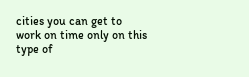cities you can get to work on time only on this type of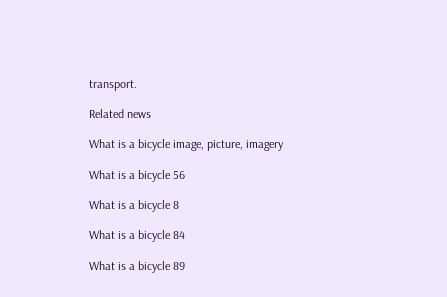transport.

Related news

What is a bicycle image, picture, imagery

What is a bicycle 56

What is a bicycle 8

What is a bicycle 84

What is a bicycle 89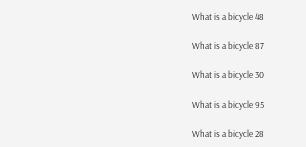What is a bicycle 48

What is a bicycle 87

What is a bicycle 30

What is a bicycle 95

What is a bicycle 28